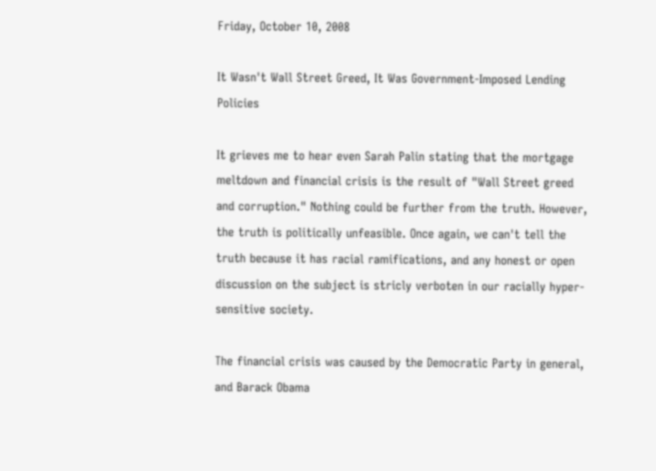Friday, October 10, 2008

It Wasn't Wall Street Greed, It Was Government-Imposed Lending Policies

It grieves me to hear even Sarah Palin stating that the mortgage meltdown and financial crisis is the result of "Wall Street greed and corruption." Nothing could be further from the truth. However, the truth is politically unfeasible. Once again, we can't tell the truth because it has racial ramifications, and any honest or open discussion on the subject is stricly verboten in our racially hyper-sensitive society.

The financial crisis was caused by the Democratic Party in general, and Barack Obama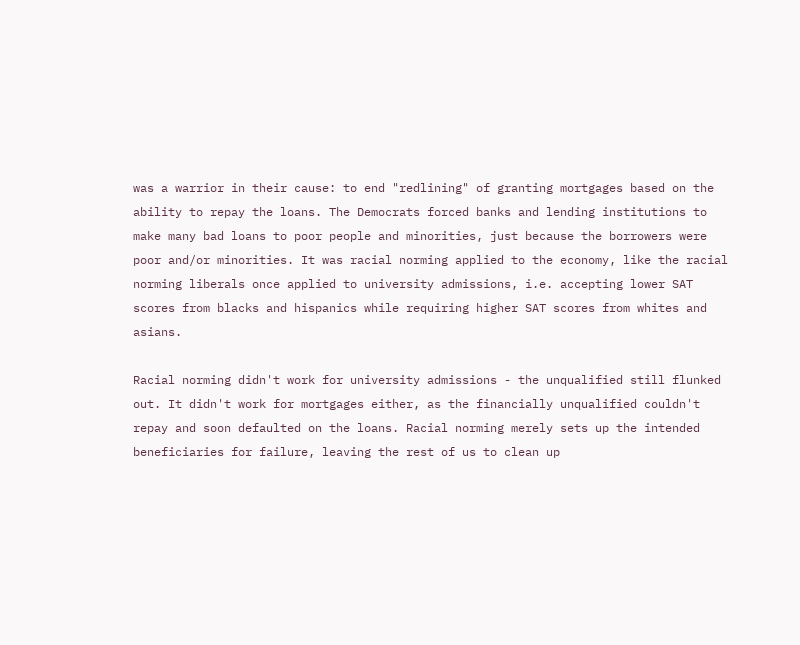was a warrior in their cause: to end "redlining" of granting mortgages based on the ability to repay the loans. The Democrats forced banks and lending institutions to make many bad loans to poor people and minorities, just because the borrowers were poor and/or minorities. It was racial norming applied to the economy, like the racial norming liberals once applied to university admissions, i.e. accepting lower SAT scores from blacks and hispanics while requiring higher SAT scores from whites and asians.

Racial norming didn't work for university admissions - the unqualified still flunked out. It didn't work for mortgages either, as the financially unqualified couldn't repay and soon defaulted on the loans. Racial norming merely sets up the intended beneficiaries for failure, leaving the rest of us to clean up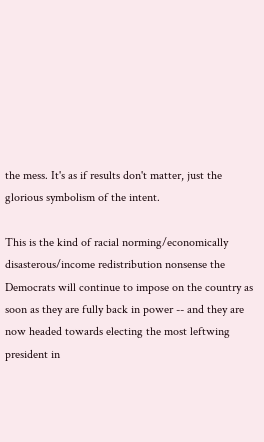the mess. It's as if results don't matter, just the glorious symbolism of the intent.

This is the kind of racial norming/economically disasterous/income redistribution nonsense the Democrats will continue to impose on the country as soon as they are fully back in power -- and they are now headed towards electing the most leftwing president in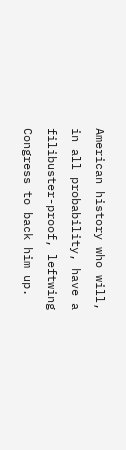American history who will, in all probability, have a filibuster-proof, leftwing Congress to back him up.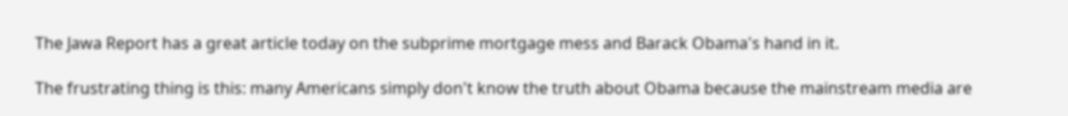The Jawa Report has a great article today on the subprime mortgage mess and Barack Obama's hand in it.

The frustrating thing is this: many Americans simply don't know the truth about Obama because the mainstream media are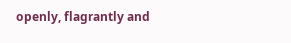openly, flagrantly and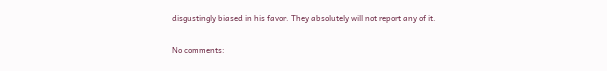disgustingly biased in his favor. They absolutely will not report any of it.

No comments: